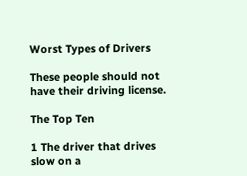Worst Types of Drivers

These people should not have their driving license.

The Top Ten

1 The driver that drives slow on a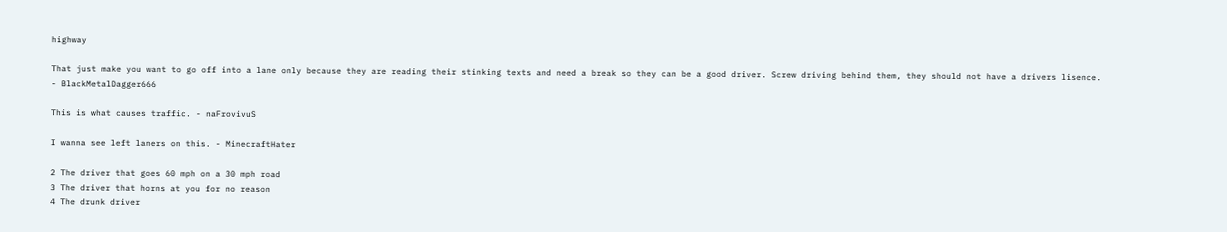highway

That just make you want to go off into a lane only because they are reading their stinking texts and need a break so they can be a good driver. Screw driving behind them, they should not have a drivers lisence. - BlackMetalDagger666

This is what causes traffic. - naFrovivuS

I wanna see left laners on this. - MinecraftHater

2 The driver that goes 60 mph on a 30 mph road
3 The driver that horns at you for no reason
4 The drunk driver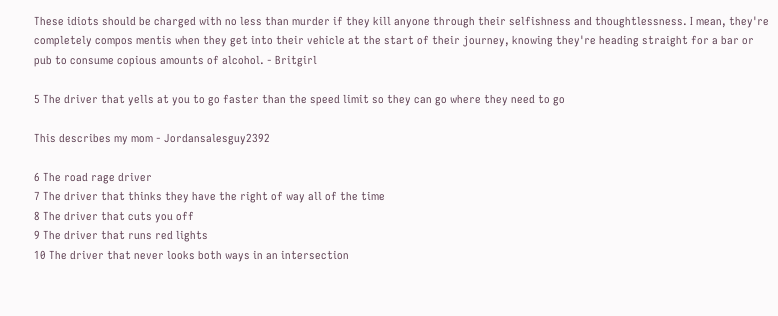These idiots should be charged with no less than murder if they kill anyone through their selfishness and thoughtlessness. I mean, they're completely compos mentis when they get into their vehicle at the start of their journey, knowing they're heading straight for a bar or pub to consume copious amounts of alcohol. - Britgirl

5 The driver that yells at you to go faster than the speed limit so they can go where they need to go

This describes my mom - Jordansalesguy2392

6 The road rage driver
7 The driver that thinks they have the right of way all of the time
8 The driver that cuts you off
9 The driver that runs red lights
10 The driver that never looks both ways in an intersection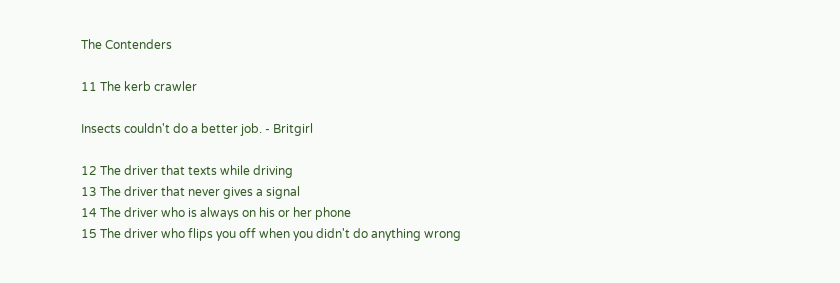The Contenders

11 The kerb crawler

Insects couldn't do a better job. - Britgirl

12 The driver that texts while driving
13 The driver that never gives a signal
14 The driver who is always on his or her phone
15 The driver who flips you off when you didn't do anything wrong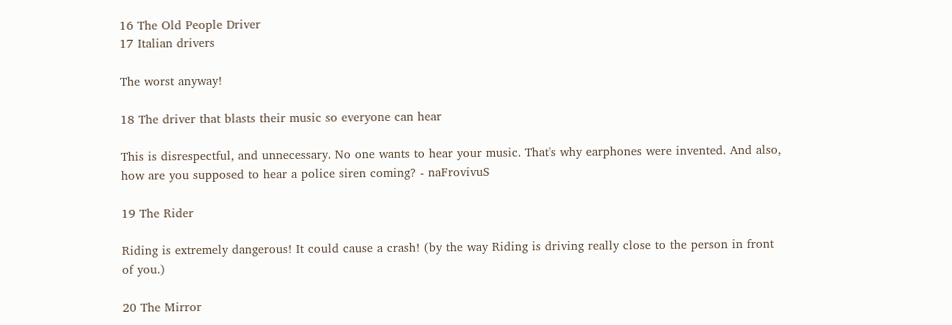16 The Old People Driver
17 Italian drivers

The worst anyway!

18 The driver that blasts their music so everyone can hear

This is disrespectful, and unnecessary. No one wants to hear your music. That's why earphones were invented. And also, how are you supposed to hear a police siren coming? - naFrovivuS

19 The Rider

Riding is extremely dangerous! It could cause a crash! (by the way Riding is driving really close to the person in front of you.)

20 The Mirror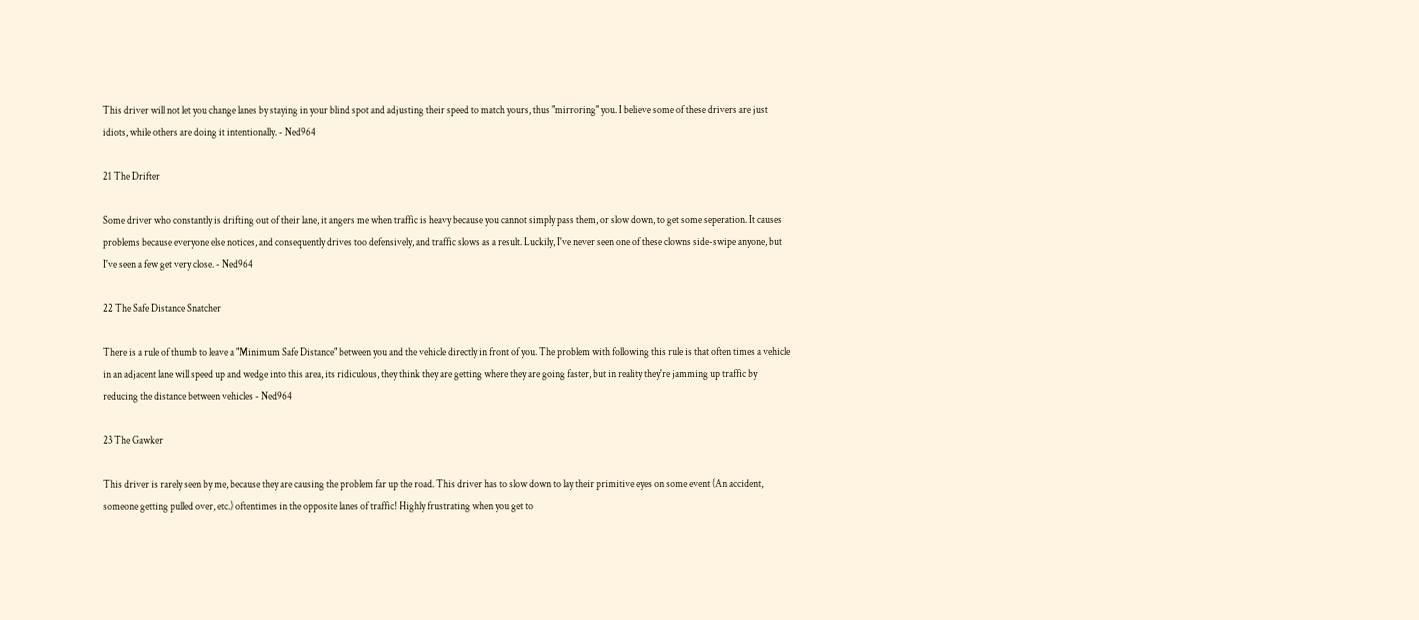This driver will not let you change lanes by staying in your blind spot and adjusting their speed to match yours, thus "mirroring" you. I believe some of these drivers are just idiots, while others are doing it intentionally. - Ned964

21 The Drifter

Some driver who constantly is drifting out of their lane, it angers me when traffic is heavy because you cannot simply pass them, or slow down, to get some seperation. It causes problems because everyone else notices, and consequently drives too defensively, and traffic slows as a result. Luckily, I've never seen one of these clowns side-swipe anyone, but I've seen a few get very close. - Ned964

22 The Safe Distance Snatcher

There is a rule of thumb to leave a "Minimum Safe Distance" between you and the vehicle directly in front of you. The problem with following this rule is that often times a vehicle in an adjacent lane will speed up and wedge into this area, its ridiculous, they think they are getting where they are going faster, but in reality they're jamming up traffic by reducing the distance between vehicles - Ned964

23 The Gawker

This driver is rarely seen by me, because they are causing the problem far up the road. This driver has to slow down to lay their primitive eyes on some event (An accident, someone getting pulled over, etc.) oftentimes in the opposite lanes of traffic! Highly frustrating when you get to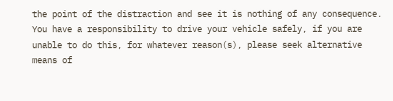the point of the distraction and see it is nothing of any consequence. You have a responsibility to drive your vehicle safely, if you are unable to do this, for whatever reason(s), please seek alternative means of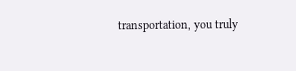transportation, you truly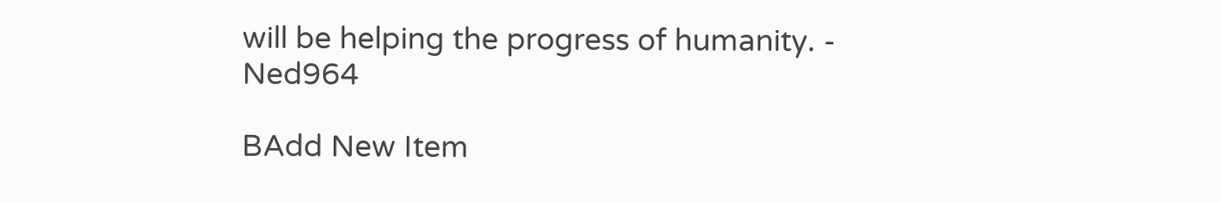will be helping the progress of humanity. - Ned964

BAdd New Item